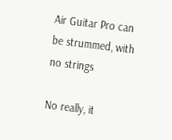Air Guitar Pro can be strummed, with no strings

No really, it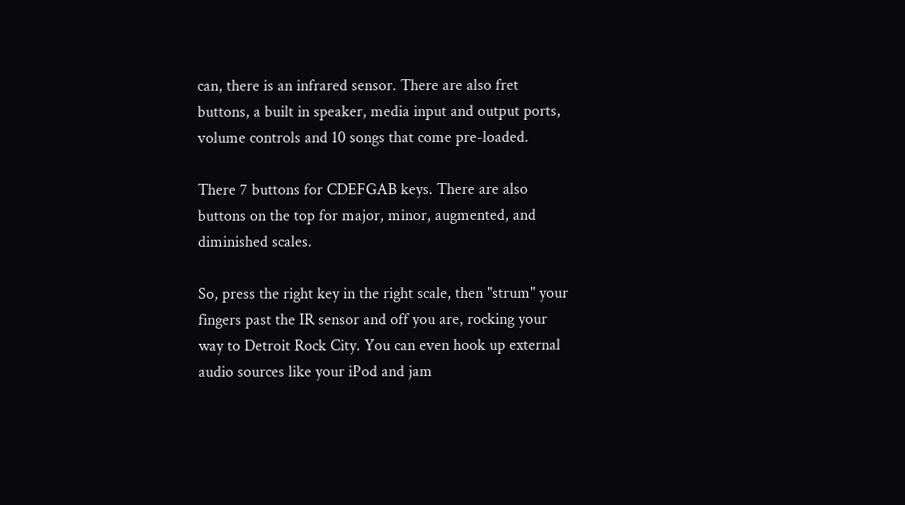can, there is an infrared sensor. There are also fret buttons, a built in speaker, media input and output ports, volume controls and 10 songs that come pre-loaded.

There 7 buttons for CDEFGAB keys. There are also buttons on the top for major, minor, augmented, and diminished scales.

So, press the right key in the right scale, then "strum" your fingers past the IR sensor and off you are, rocking your way to Detroit Rock City. You can even hook up external audio sources like your iPod and jam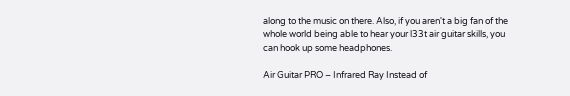along to the music on there. Also, if you aren't a big fan of the whole world being able to hear your l33t air guitar skills, you can hook up some headphones.

Air Guitar PRO – Infrared Ray Instead of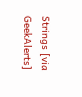Strings [via GeekAlerts]